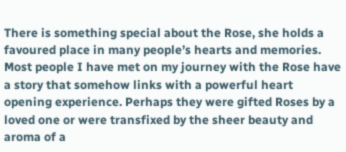There is something special about the Rose, she holds a favoured place in many people’s hearts and memories. Most people I have met on my journey with the Rose have a story that somehow links with a powerful heart opening experience. Perhaps they were gifted Roses by a loved one or were transfixed by the sheer beauty and aroma of a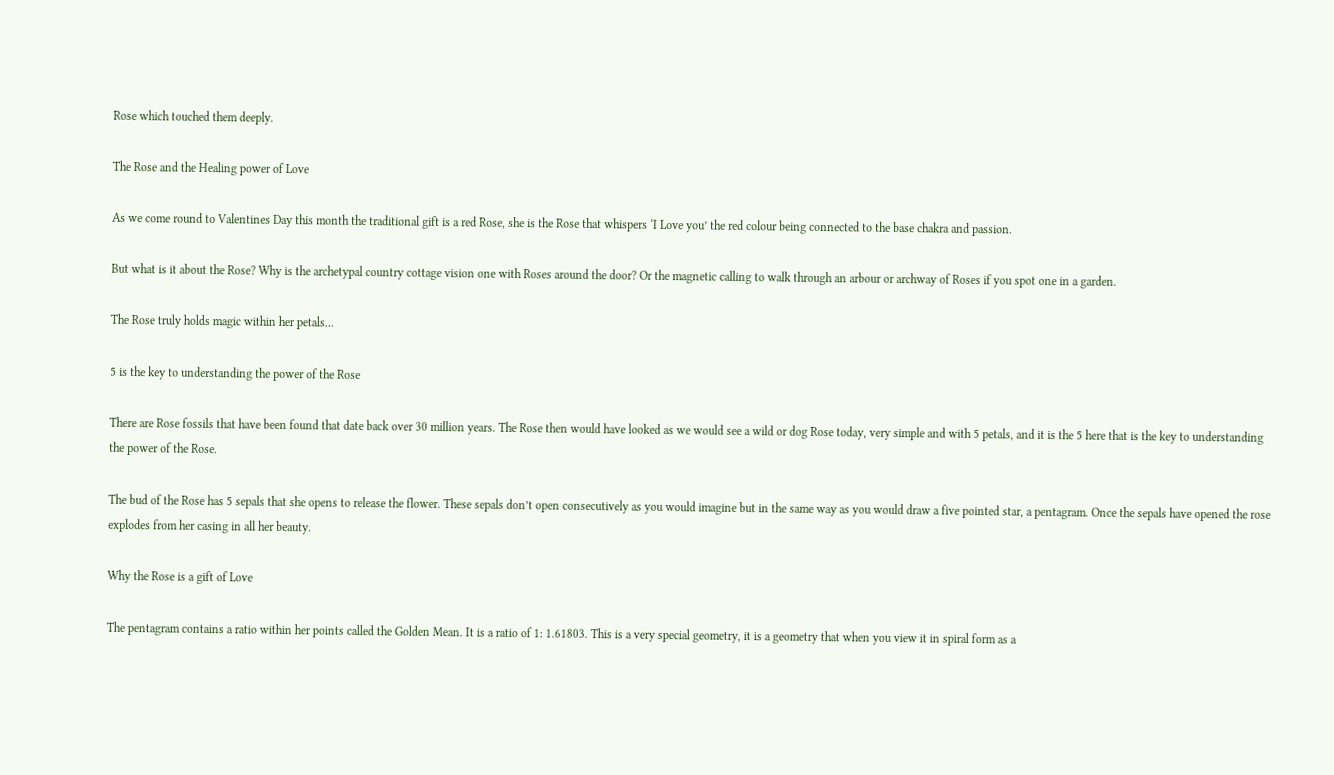Rose which touched them deeply.

The Rose and the Healing power of Love

As we come round to Valentines Day this month the traditional gift is a red Rose, she is the Rose that whispers ‘I Love you’ the red colour being connected to the base chakra and passion.

But what is it about the Rose? Why is the archetypal country cottage vision one with Roses around the door? Or the magnetic calling to walk through an arbour or archway of Roses if you spot one in a garden.

The Rose truly holds magic within her petals…

5 is the key to understanding the power of the Rose

There are Rose fossils that have been found that date back over 30 million years. The Rose then would have looked as we would see a wild or dog Rose today, very simple and with 5 petals, and it is the 5 here that is the key to understanding the power of the Rose.

The bud of the Rose has 5 sepals that she opens to release the flower. These sepals don’t open consecutively as you would imagine but in the same way as you would draw a five pointed star, a pentagram. Once the sepals have opened the rose explodes from her casing in all her beauty.

Why the Rose is a gift of Love

The pentagram contains a ratio within her points called the Golden Mean. It is a ratio of 1: 1.61803. This is a very special geometry, it is a geometry that when you view it in spiral form as a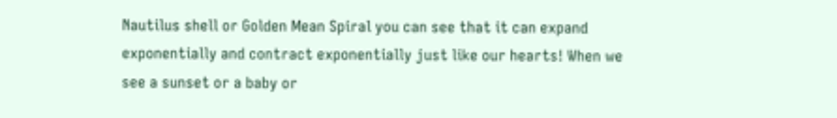Nautilus shell or Golden Mean Spiral you can see that it can expand exponentially and contract exponentially just like our hearts! When we see a sunset or a baby or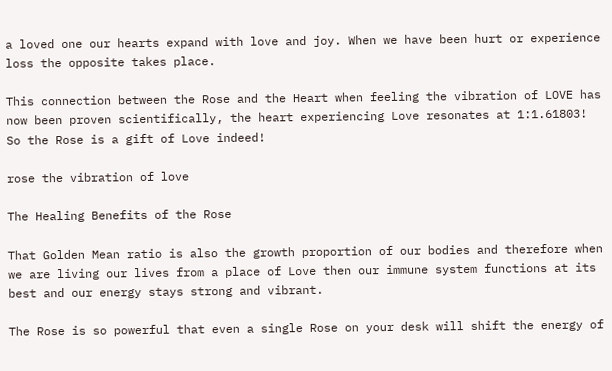a loved one our hearts expand with love and joy. When we have been hurt or experience loss the opposite takes place.

This connection between the Rose and the Heart when feeling the vibration of LOVE has now been proven scientifically, the heart experiencing Love resonates at 1:1.61803! So the Rose is a gift of Love indeed!

rose the vibration of love

The Healing Benefits of the Rose

That Golden Mean ratio is also the growth proportion of our bodies and therefore when we are living our lives from a place of Love then our immune system functions at its best and our energy stays strong and vibrant.

The Rose is so powerful that even a single Rose on your desk will shift the energy of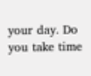your day. Do you take time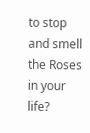to stop and smell the Roses in your life?